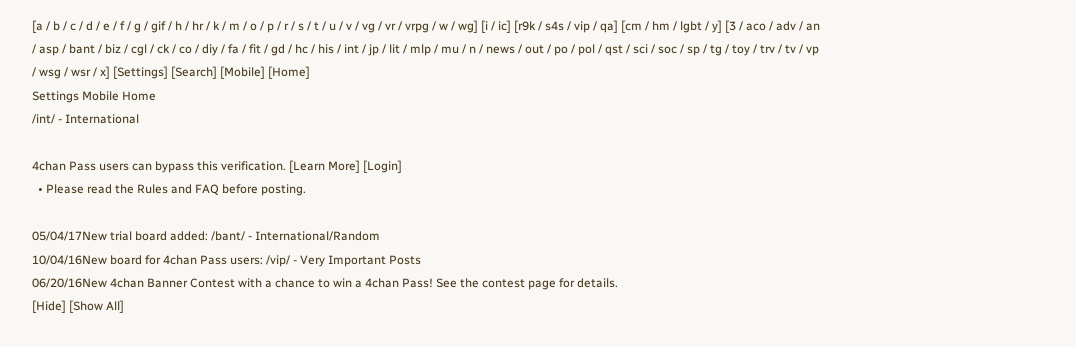[a / b / c / d / e / f / g / gif / h / hr / k / m / o / p / r / s / t / u / v / vg / vr / vrpg / w / wg] [i / ic] [r9k / s4s / vip / qa] [cm / hm / lgbt / y] [3 / aco / adv / an / asp / bant / biz / cgl / ck / co / diy / fa / fit / gd / hc / his / int / jp / lit / mlp / mu / n / news / out / po / pol / qst / sci / soc / sp / tg / toy / trv / tv / vp / wsg / wsr / x] [Settings] [Search] [Mobile] [Home]
Settings Mobile Home
/int/ - International

4chan Pass users can bypass this verification. [Learn More] [Login]
  • Please read the Rules and FAQ before posting.

05/04/17New trial board added: /bant/ - International/Random
10/04/16New board for 4chan Pass users: /vip/ - Very Important Posts
06/20/16New 4chan Banner Contest with a chance to win a 4chan Pass! See the contest page for details.
[Hide] [Show All]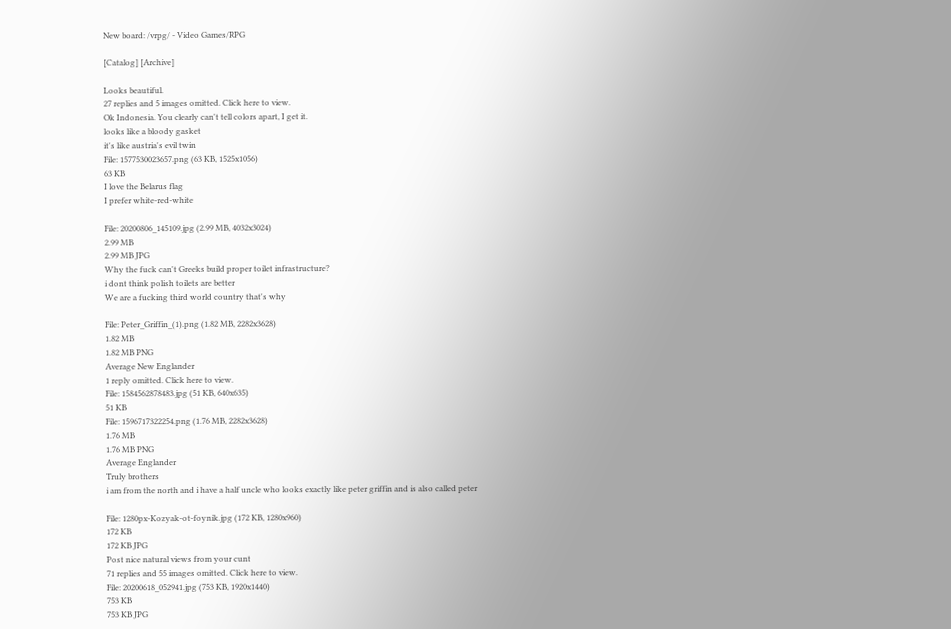New board: /vrpg/ - Video Games/RPG

[Catalog] [Archive]

Looks beautiful.
27 replies and 5 images omitted. Click here to view.
Ok Indonesia. You clearly can't tell colors apart, I get it.
looks like a bloody gasket
it's like austria's evil twin
File: 1577530023657.png (63 KB, 1525x1056)
63 KB
I love the Belarus flag
I prefer white-red-white

File: 20200806_145109.jpg (2.99 MB, 4032x3024)
2.99 MB
2.99 MB JPG
Why the fuck can't Greeks build proper toilet infrastructure?
i dont think polish toilets are better
We are a fucking third world country that's why

File: Peter_Griffin_(1).png (1.82 MB, 2282x3628)
1.82 MB
1.82 MB PNG
Average New Englander
1 reply omitted. Click here to view.
File: 1584562878483.jpg (51 KB, 640x635)
51 KB
File: 1596717322254.png (1.76 MB, 2282x3628)
1.76 MB
1.76 MB PNG
Average Englander
Truly brothers
i am from the north and i have a half uncle who looks exactly like peter griffin and is also called peter

File: 1280px-Kozyak-ot-foynik.jpg (172 KB, 1280x960)
172 KB
172 KB JPG
Post nice natural views from your cunt
71 replies and 55 images omitted. Click here to view.
File: 20200618_052941.jpg (753 KB, 1920x1440)
753 KB
753 KB JPG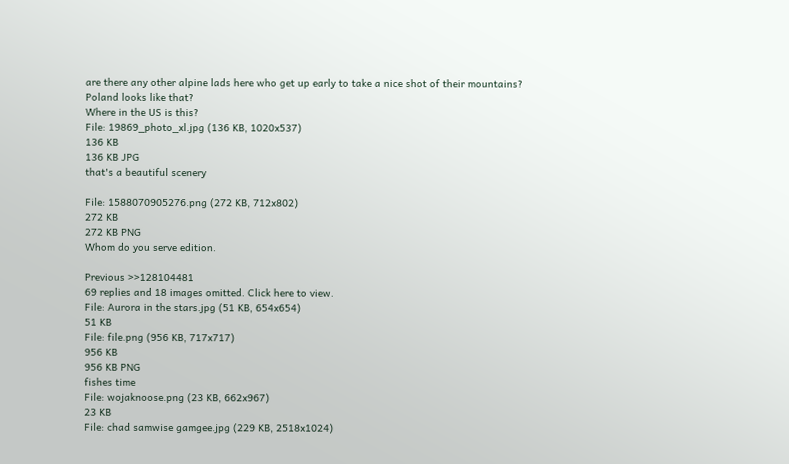are there any other alpine lads here who get up early to take a nice shot of their mountains?
Poland looks like that?
Where in the US is this?
File: 19869_photo_xl.jpg (136 KB, 1020x537)
136 KB
136 KB JPG
that's a beautiful scenery

File: 1588070905276.png (272 KB, 712x802)
272 KB
272 KB PNG
Whom do you serve edition.

Previous >>128104481
69 replies and 18 images omitted. Click here to view.
File: Aurora in the stars.jpg (51 KB, 654x654)
51 KB
File: file.png (956 KB, 717x717)
956 KB
956 KB PNG
fishes time
File: wojaknoose.png (23 KB, 662x967)
23 KB
File: chad samwise gamgee.jpg (229 KB, 2518x1024)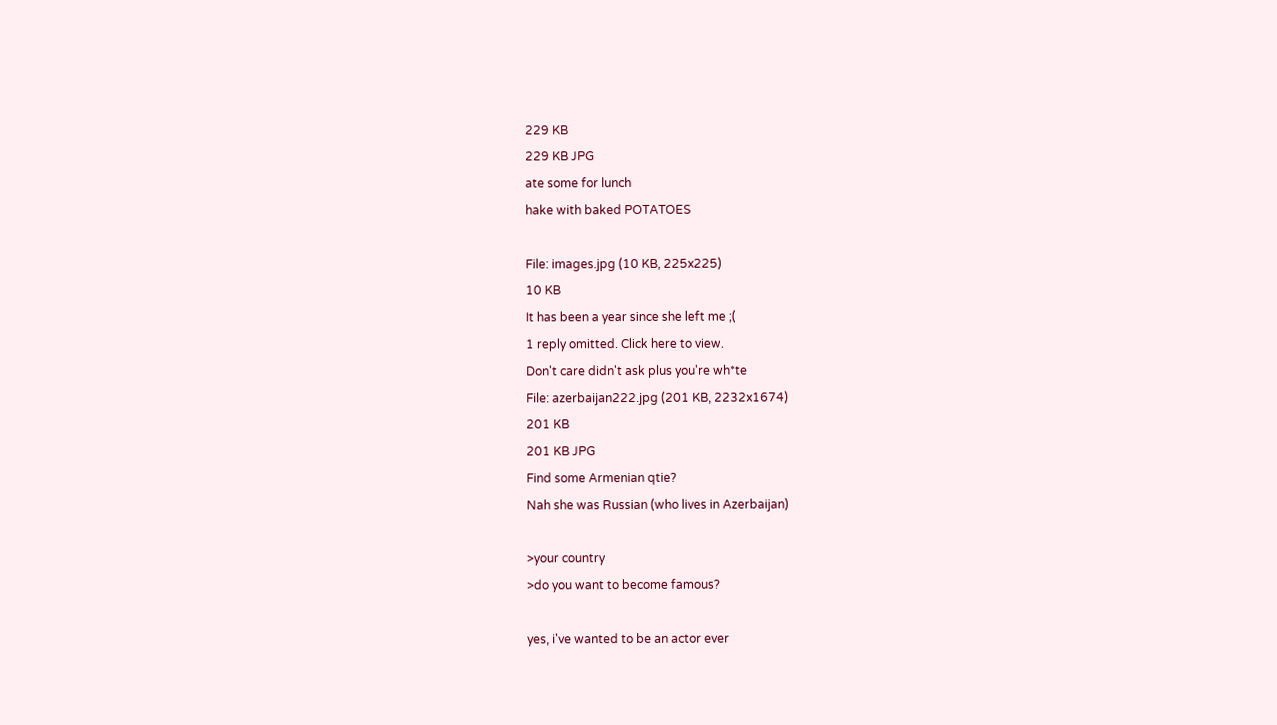229 KB
229 KB JPG
ate some for lunch
hake with baked POTATOES

File: images.jpg (10 KB, 225x225)
10 KB
It has been a year since she left me ;(
1 reply omitted. Click here to view.
Don't care didn't ask plus you're wh*te
File: azerbaijan222.jpg (201 KB, 2232x1674)
201 KB
201 KB JPG
Find some Armenian qtie?
Nah she was Russian (who lives in Azerbaijan)

>your country
>do you want to become famous?

yes, i've wanted to be an actor ever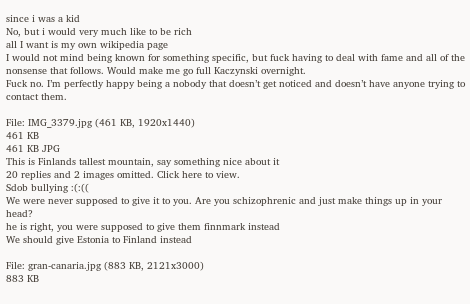since i was a kid
No, but i would very much like to be rich
all I want is my own wikipedia page
I would not mind being known for something specific, but fuck having to deal with fame and all of the nonsense that follows. Would make me go full Kaczynski overnight.
Fuck no. I’m perfectly happy being a nobody that doesn’t get noticed and doesn’t have anyone trying to contact them.

File: IMG_3379.jpg (461 KB, 1920x1440)
461 KB
461 KB JPG
This is Finlands tallest mountain, say something nice about it
20 replies and 2 images omitted. Click here to view.
Sdob bullying :(:((
We were never supposed to give it to you. Are you schizophrenic and just make things up in your head?
he is right, you were supposed to give them finnmark instead
We should give Estonia to Finland instead

File: gran-canaria.jpg (883 KB, 2121x3000)
883 KB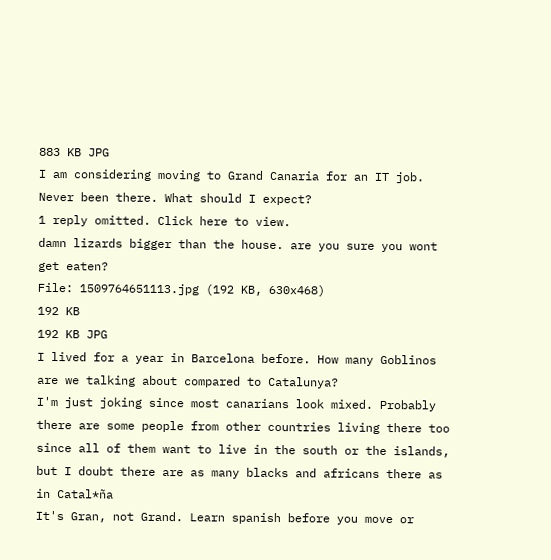883 KB JPG
I am considering moving to Grand Canaria for an IT job. Never been there. What should I expect?
1 reply omitted. Click here to view.
damn lizards bigger than the house. are you sure you wont get eaten?
File: 1509764651113.jpg (192 KB, 630x468)
192 KB
192 KB JPG
I lived for a year in Barcelona before. How many Goblinos are we talking about compared to Catalunya?
I'm just joking since most canarians look mixed. Probably there are some people from other countries living there too since all of them want to live in the south or the islands, but I doubt there are as many blacks and africans there as in Catal*ña
It's Gran, not Grand. Learn spanish before you move or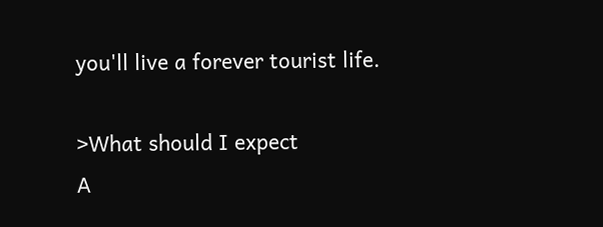you'll live a forever tourist life.

>What should I expect
A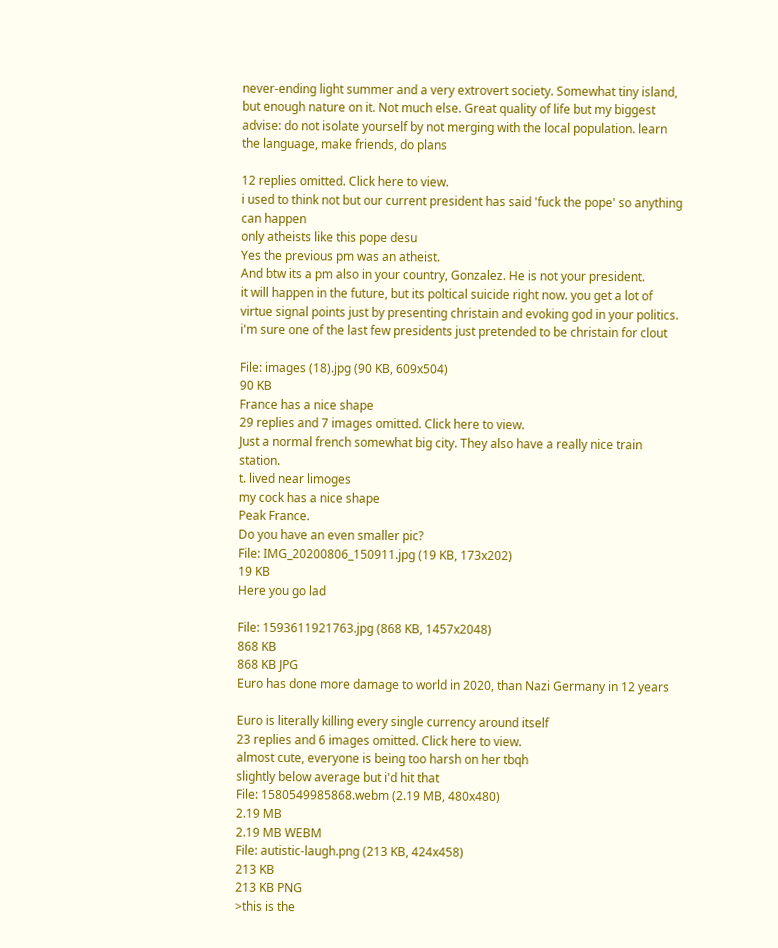never-ending light summer and a very extrovert society. Somewhat tiny island, but enough nature on it. Not much else. Great quality of life but my biggest advise: do not isolate yourself by not merging with the local population. learn the language, make friends, do plans

12 replies omitted. Click here to view.
i used to think not but our current president has said 'fuck the pope' so anything can happen
only atheists like this pope desu
Yes the previous pm was an atheist.
And btw its a pm also in your country, Gonzalez. He is not your president.
it will happen in the future, but its poltical suicide right now. you get a lot of virtue signal points just by presenting christain and evoking god in your politics. i'm sure one of the last few presidents just pretended to be christain for clout

File: images (18).jpg (90 KB, 609x504)
90 KB
France has a nice shape
29 replies and 7 images omitted. Click here to view.
Just a normal french somewhat big city. They also have a really nice train station.
t. lived near limoges
my cock has a nice shape
Peak France.
Do you have an even smaller pic?
File: IMG_20200806_150911.jpg (19 KB, 173x202)
19 KB
Here you go lad

File: 1593611921763.jpg (868 KB, 1457x2048)
868 KB
868 KB JPG
Euro has done more damage to world in 2020, than Nazi Germany in 12 years

Euro is literally killing every single currency around itself
23 replies and 6 images omitted. Click here to view.
almost cute, everyone is being too harsh on her tbqh
slightly below average but i'd hit that
File: 1580549985868.webm (2.19 MB, 480x480)
2.19 MB
2.19 MB WEBM
File: autistic-laugh.png (213 KB, 424x458)
213 KB
213 KB PNG
>this is the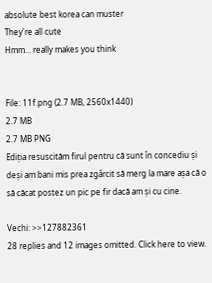absolute best korea can muster
They're all cute
Hmm... really makes you think


File: 11f.png (2.7 MB, 2560x1440)
2.7 MB
2.7 MB PNG
Ediția resuscităm firul pentru că sunt în concediu și deși am bani mis prea zgârcit să merg la mare așa că o să căcat postez un pic pe fir dacă am și cu cine.

Vechi: >>127882361
28 replies and 12 images omitted. Click here to view.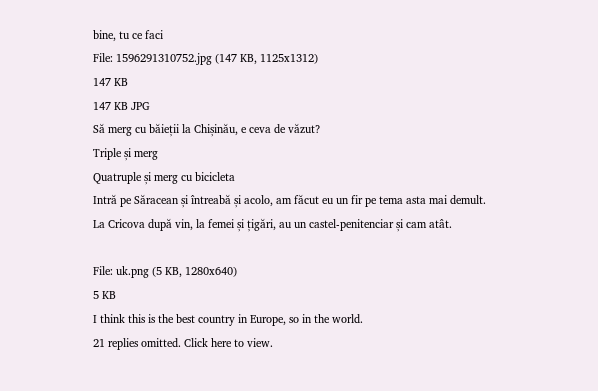bine, tu ce faci
File: 1596291310752.jpg (147 KB, 1125x1312)
147 KB
147 KB JPG
Să merg cu băieții la Chișinău, e ceva de văzut?
Triple și merg
Quatruple și merg cu bicicleta
Intră pe Săracean și întreabă și acolo, am făcut eu un fir pe tema asta mai demult.
La Cricova după vin, la femei și țigări, au un castel-penitenciar și cam atât.

File: uk.png (5 KB, 1280x640)
5 KB
I think this is the best country in Europe, so in the world.
21 replies omitted. Click here to view.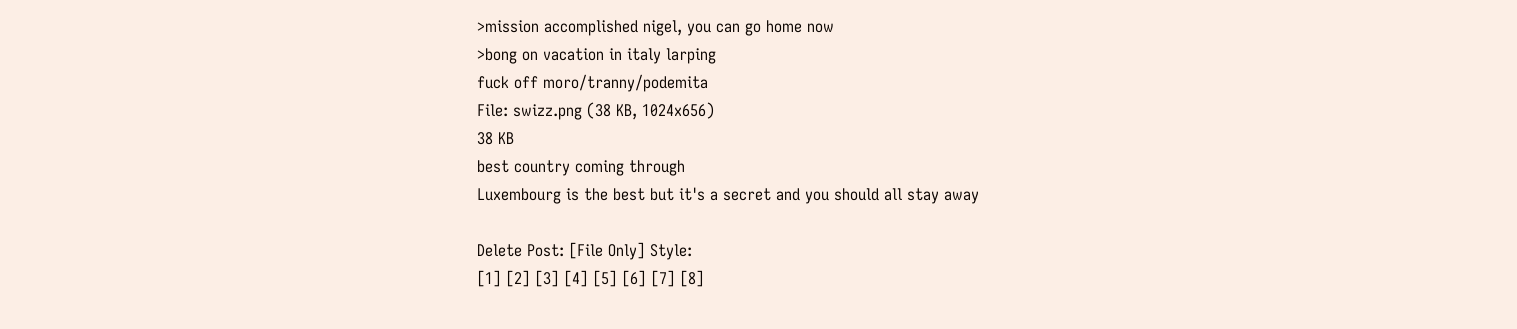>mission accomplished nigel, you can go home now
>bong on vacation in italy larping
fuck off moro/tranny/podemita
File: swizz.png (38 KB, 1024x656)
38 KB
best country coming through
Luxembourg is the best but it's a secret and you should all stay away

Delete Post: [File Only] Style:
[1] [2] [3] [4] [5] [6] [7] [8]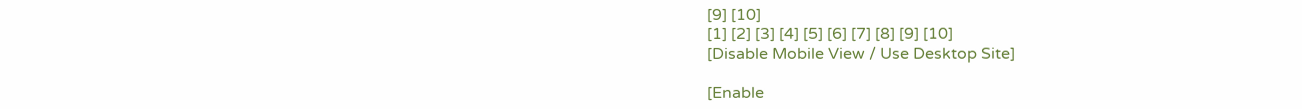[9] [10]
[1] [2] [3] [4] [5] [6] [7] [8] [9] [10]
[Disable Mobile View / Use Desktop Site]

[Enable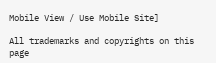Mobile View / Use Mobile Site]

All trademarks and copyrights on this page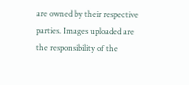are owned by their respective parties. Images uploaded are the responsibility of the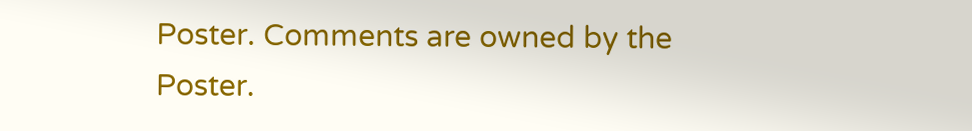Poster. Comments are owned by the Poster.